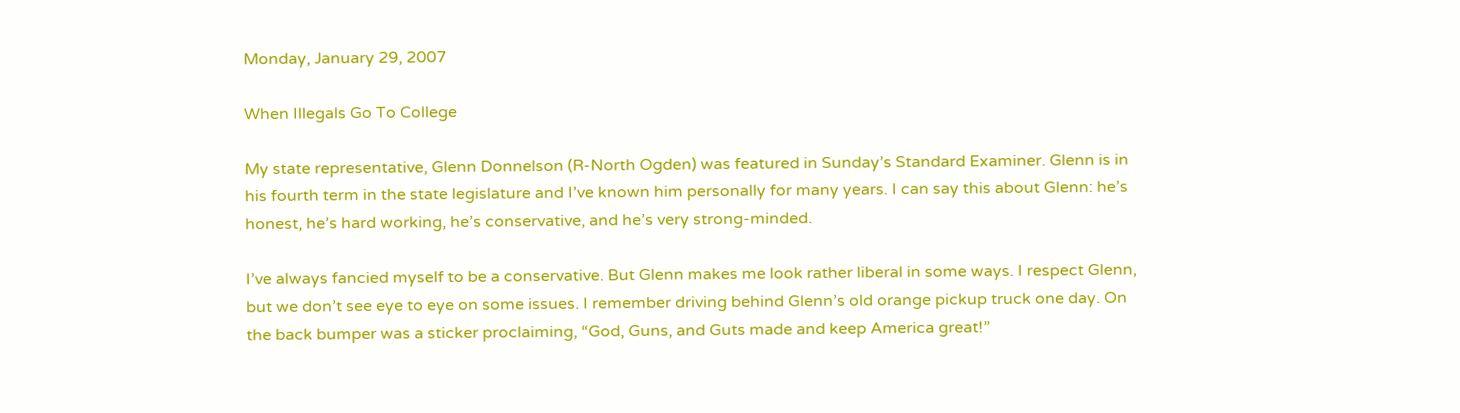Monday, January 29, 2007

When Illegals Go To College

My state representative, Glenn Donnelson (R-North Ogden) was featured in Sunday’s Standard Examiner. Glenn is in his fourth term in the state legislature and I’ve known him personally for many years. I can say this about Glenn: he’s honest, he’s hard working, he’s conservative, and he’s very strong-minded.

I’ve always fancied myself to be a conservative. But Glenn makes me look rather liberal in some ways. I respect Glenn, but we don’t see eye to eye on some issues. I remember driving behind Glenn’s old orange pickup truck one day. On the back bumper was a sticker proclaiming, “God, Guns, and Guts made and keep America great!”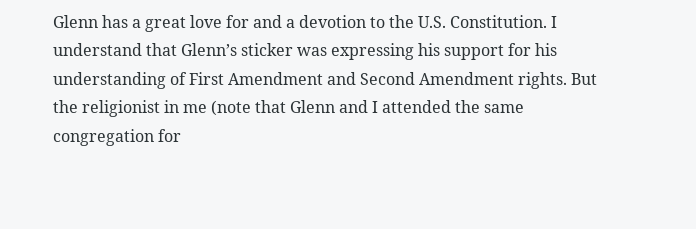Glenn has a great love for and a devotion to the U.S. Constitution. I understand that Glenn’s sticker was expressing his support for his understanding of First Amendment and Second Amendment rights. But the religionist in me (note that Glenn and I attended the same congregation for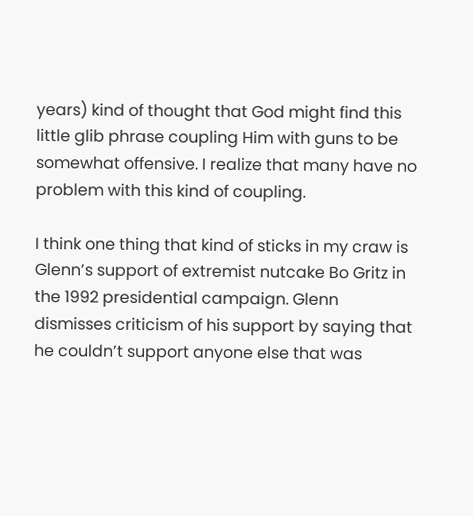years) kind of thought that God might find this little glib phrase coupling Him with guns to be somewhat offensive. I realize that many have no problem with this kind of coupling.

I think one thing that kind of sticks in my craw is Glenn’s support of extremist nutcake Bo Gritz in the 1992 presidential campaign. Glenn dismisses criticism of his support by saying that he couldn’t support anyone else that was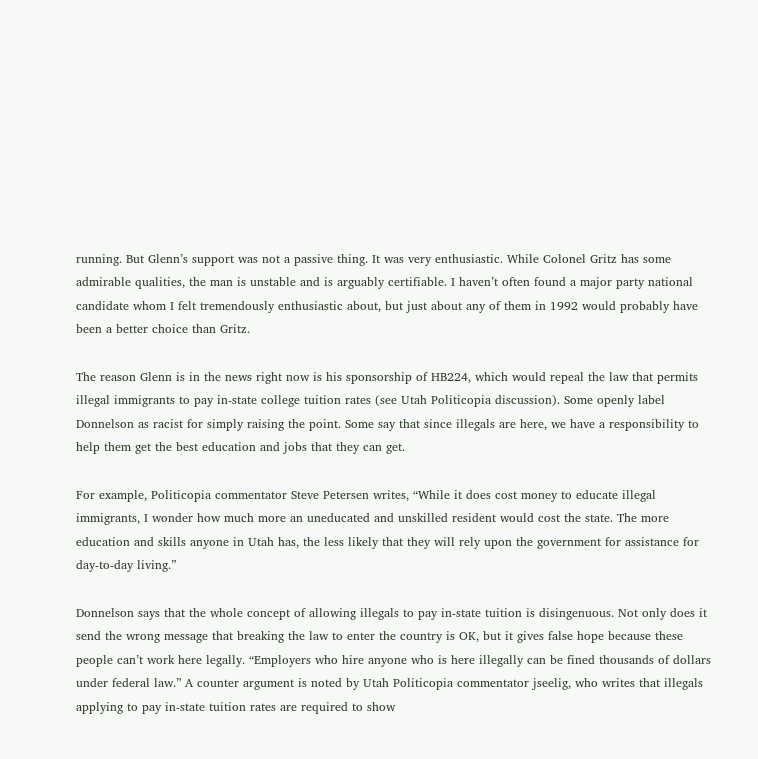running. But Glenn’s support was not a passive thing. It was very enthusiastic. While Colonel Gritz has some admirable qualities, the man is unstable and is arguably certifiable. I haven’t often found a major party national candidate whom I felt tremendously enthusiastic about, but just about any of them in 1992 would probably have been a better choice than Gritz.

The reason Glenn is in the news right now is his sponsorship of HB224, which would repeal the law that permits illegal immigrants to pay in-state college tuition rates (see Utah Politicopia discussion). Some openly label Donnelson as racist for simply raising the point. Some say that since illegals are here, we have a responsibility to help them get the best education and jobs that they can get.

For example, Politicopia commentator Steve Petersen writes, “While it does cost money to educate illegal immigrants, I wonder how much more an uneducated and unskilled resident would cost the state. The more education and skills anyone in Utah has, the less likely that they will rely upon the government for assistance for day-to-day living.”

Donnelson says that the whole concept of allowing illegals to pay in-state tuition is disingenuous. Not only does it send the wrong message that breaking the law to enter the country is OK, but it gives false hope because these people can’t work here legally. “Employers who hire anyone who is here illegally can be fined thousands of dollars under federal law.” A counter argument is noted by Utah Politicopia commentator jseelig, who writes that illegals applying to pay in-state tuition rates are required to show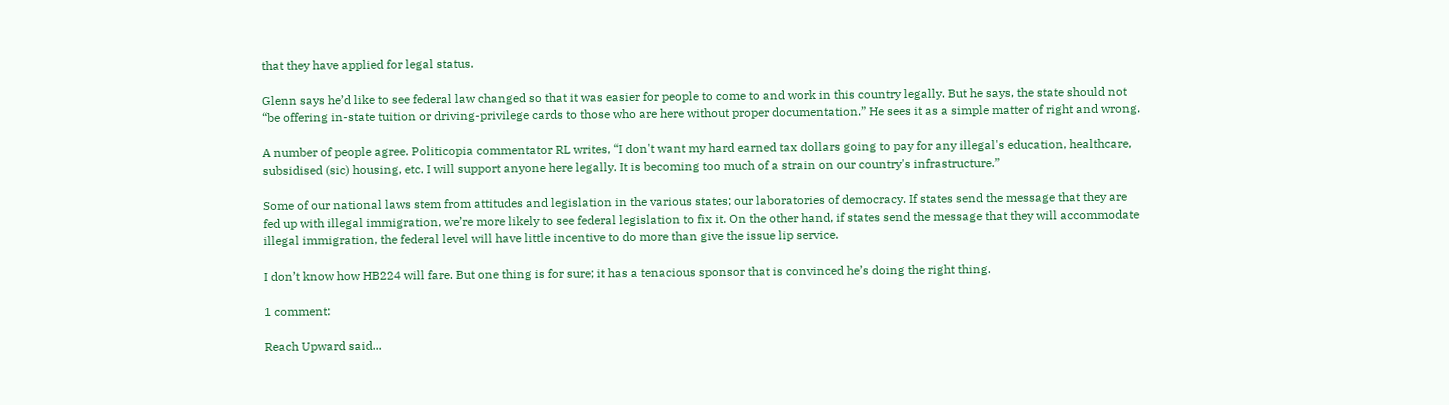that they have applied for legal status.

Glenn says he’d like to see federal law changed so that it was easier for people to come to and work in this country legally. But he says, the state should not “be offering in-state tuition or driving-privilege cards to those who are here without proper documentation.” He sees it as a simple matter of right and wrong.

A number of people agree. Politicopia commentator RL writes, “I don't want my hard earned tax dollars going to pay for any illegal's education, healthcare, subsidised (sic) housing, etc. I will support anyone here legally. It is becoming too much of a strain on our country's infrastructure.”

Some of our national laws stem from attitudes and legislation in the various states; our laboratories of democracy. If states send the message that they are fed up with illegal immigration, we’re more likely to see federal legislation to fix it. On the other hand, if states send the message that they will accommodate illegal immigration, the federal level will have little incentive to do more than give the issue lip service.

I don’t know how HB224 will fare. But one thing is for sure; it has a tenacious sponsor that is convinced he’s doing the right thing.

1 comment:

Reach Upward said...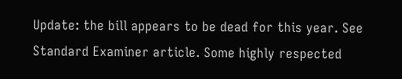Update: the bill appears to be dead for this year. See Standard Examiner article. Some highly respected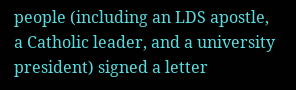people (including an LDS apostle, a Catholic leader, and a university president) signed a letter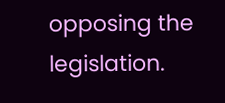opposing the legislation.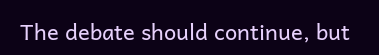The debate should continue, but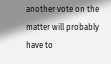another vote on the matter will probably have to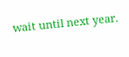wait until next year.